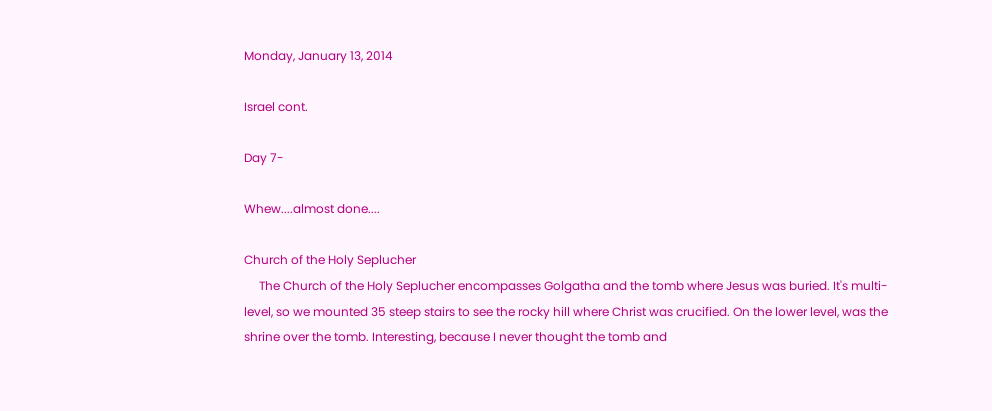Monday, January 13, 2014

Israel cont.

Day 7-

Whew....almost done....

Church of the Holy Seplucher
     The Church of the Holy Seplucher encompasses Golgatha and the tomb where Jesus was buried. It's multi-level, so we mounted 35 steep stairs to see the rocky hill where Christ was crucified. On the lower level, was the shrine over the tomb. Interesting, because I never thought the tomb and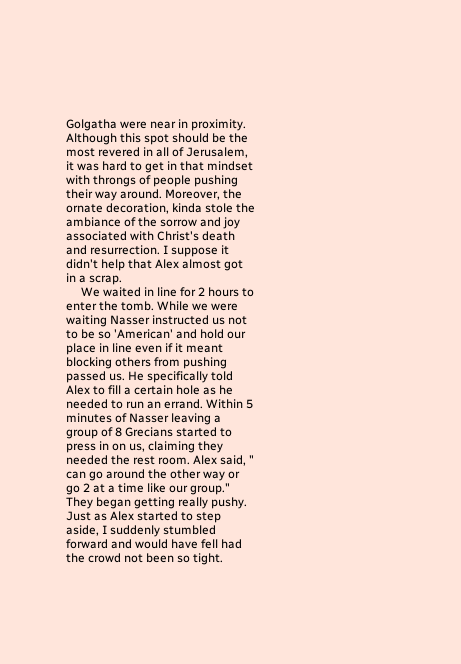Golgatha were near in proximity. Although this spot should be the most revered in all of Jerusalem, it was hard to get in that mindset with throngs of people pushing their way around. Moreover, the ornate decoration, kinda stole the ambiance of the sorrow and joy associated with Christ's death and resurrection. I suppose it didn't help that Alex almost got in a scrap.
     We waited in line for 2 hours to enter the tomb. While we were waiting Nasser instructed us not to be so 'American' and hold our place in line even if it meant blocking others from pushing passed us. He specifically told Alex to fill a certain hole as he needed to run an errand. Within 5 minutes of Nasser leaving a group of 8 Grecians started to press in on us, claiming they needed the rest room. Alex said, " can go around the other way or go 2 at a time like our group." They began getting really pushy. Just as Alex started to step aside, I suddenly stumbled forward and would have fell had the crowd not been so tight.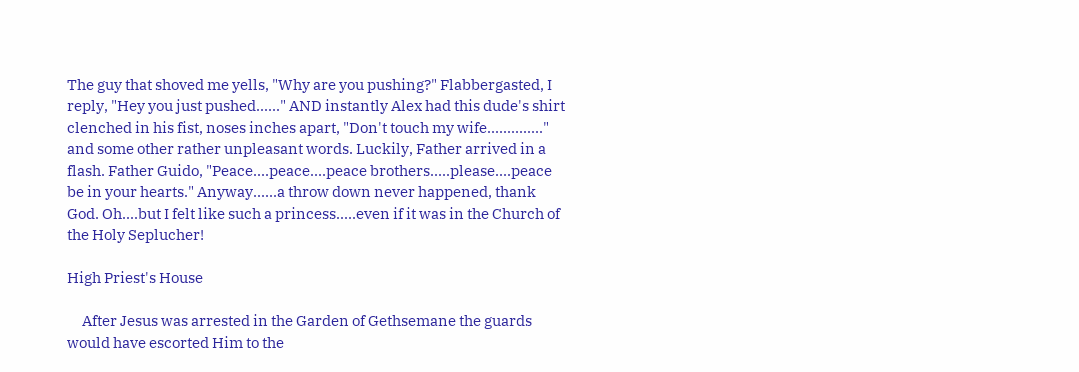The guy that shoved me yells, "Why are you pushing?" Flabbergasted, I reply, "Hey you just pushed......" AND instantly Alex had this dude's shirt clenched in his fist, noses inches apart, "Don't touch my wife.............." and some other rather unpleasant words. Luckily, Father arrived in a flash. Father Guido, "Peace....peace....peace brothers.....please....peace be in your hearts." Anyway......a throw down never happened, thank God. Oh....but I felt like such a princess.....even if it was in the Church of the Holy Seplucher!

High Priest's House

     After Jesus was arrested in the Garden of Gethsemane the guards would have escorted Him to the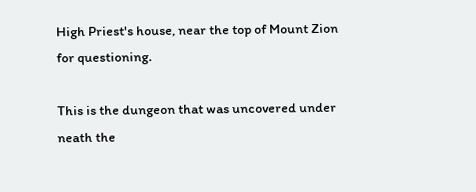High Priest's house, near the top of Mount Zion for questioning.

This is the dungeon that was uncovered under neath the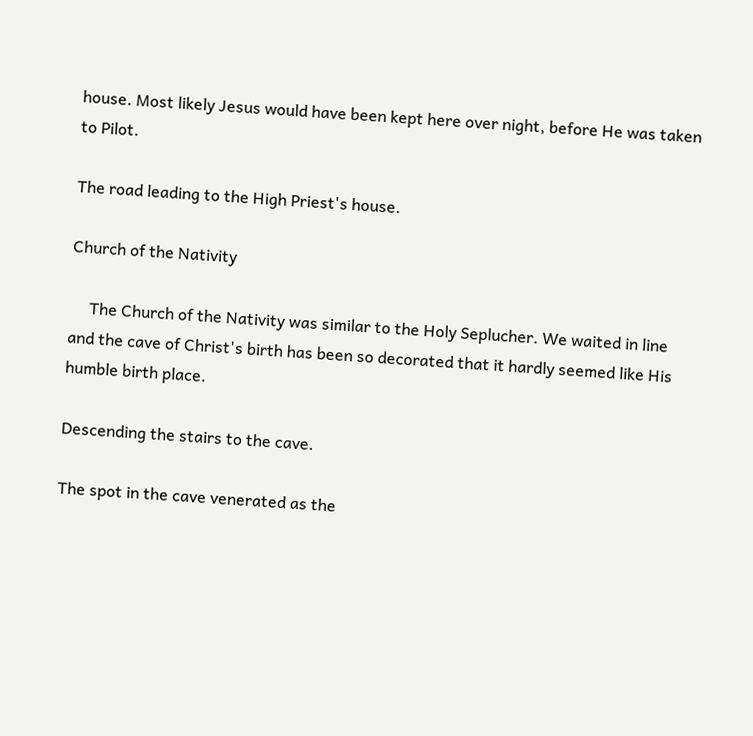house. Most likely Jesus would have been kept here over night, before He was taken to Pilot.

The road leading to the High Priest's house.

Church of the Nativity

     The Church of the Nativity was similar to the Holy Seplucher. We waited in line and the cave of Christ's birth has been so decorated that it hardly seemed like His humble birth place.

Descending the stairs to the cave.

The spot in the cave venerated as the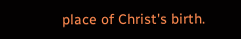place of Christ's birth.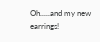Oh.....and my new earrings!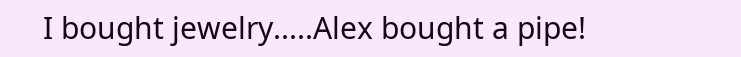I bought jewelry.....Alex bought a pipe!